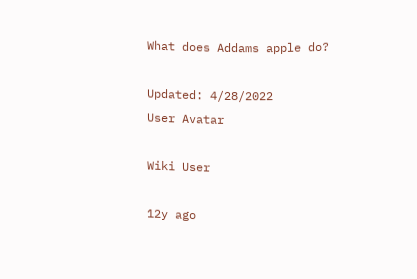What does Addams apple do?

Updated: 4/28/2022
User Avatar

Wiki User

12y ago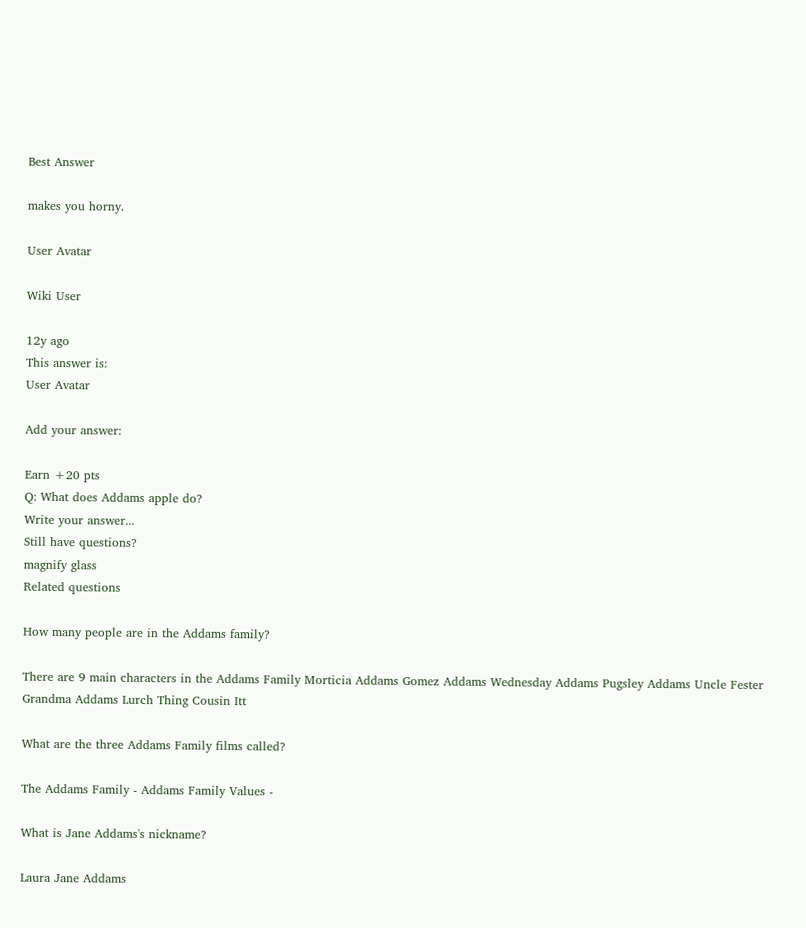Best Answer

makes you horny.

User Avatar

Wiki User

12y ago
This answer is:
User Avatar

Add your answer:

Earn +20 pts
Q: What does Addams apple do?
Write your answer...
Still have questions?
magnify glass
Related questions

How many people are in the Addams family?

There are 9 main characters in the Addams Family Morticia Addams Gomez Addams Wednesday Addams Pugsley Addams Uncle Fester Grandma Addams Lurch Thing Cousin Itt

What are the three Addams Family films called?

The Addams Family - Addams Family Values -

What is Jane Addams's nickname?

Laura Jane Addams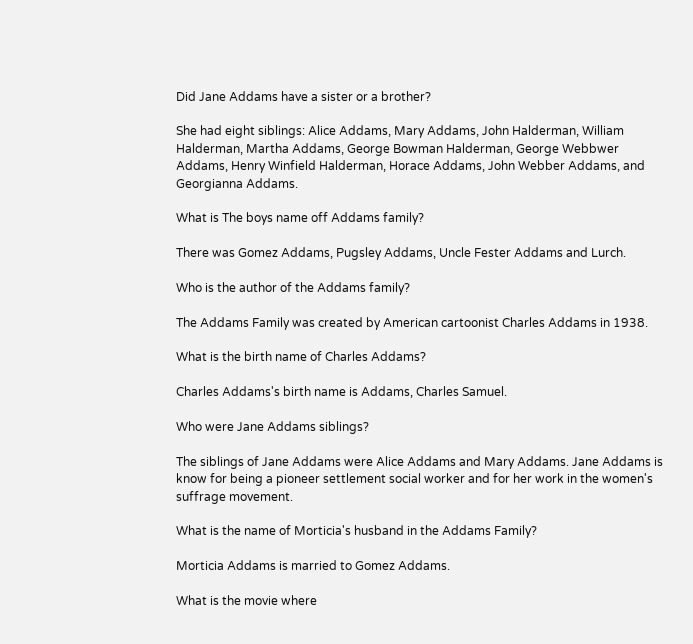Did Jane Addams have a sister or a brother?

She had eight siblings: Alice Addams, Mary Addams, John Halderman, William Halderman, Martha Addams, George Bowman Halderman, George Webbwer Addams, Henry Winfield Halderman, Horace Addams, John Webber Addams, and Georgianna Addams.

What is The boys name off Addams family?

There was Gomez Addams, Pugsley Addams, Uncle Fester Addams and Lurch.

Who is the author of the Addams family?

The Addams Family was created by American cartoonist Charles Addams in 1938.

What is the birth name of Charles Addams?

Charles Addams's birth name is Addams, Charles Samuel.

Who were Jane Addams siblings?

The siblings of Jane Addams were Alice Addams and Mary Addams. Jane Addams is know for being a pioneer settlement social worker and for her work in the women's suffrage movement.

What is the name of Morticia's husband in the Addams Family?

Morticia Addams is married to Gomez Addams.

What is the movie where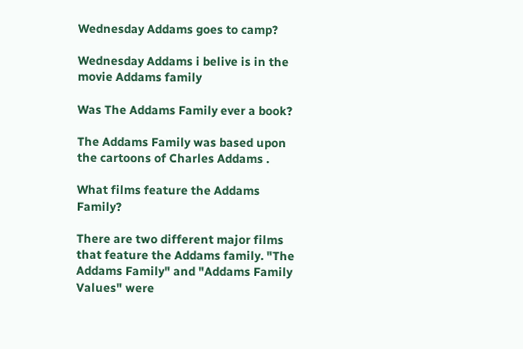Wednesday Addams goes to camp?

Wednesday Addams i belive is in the movie Addams family

Was The Addams Family ever a book?

The Addams Family was based upon the cartoons of Charles Addams .

What films feature the Addams Family?

There are two different major films that feature the Addams family. "The Addams Family" and "Addams Family Values" were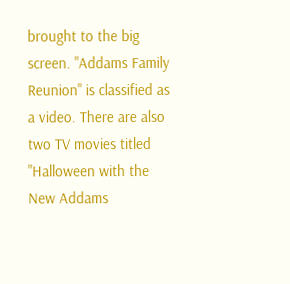brought to the big screen. "Addams Family Reunion" is classified as a video. There are also two TV movies titled "Halloween with the New Addams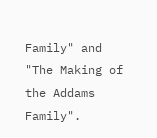Family" and "The Making of the Addams Family".